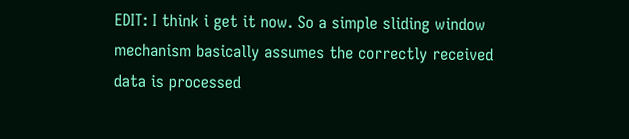EDIT: I think i get it now. So a simple sliding window mechanism basically assumes the correctly received data is processed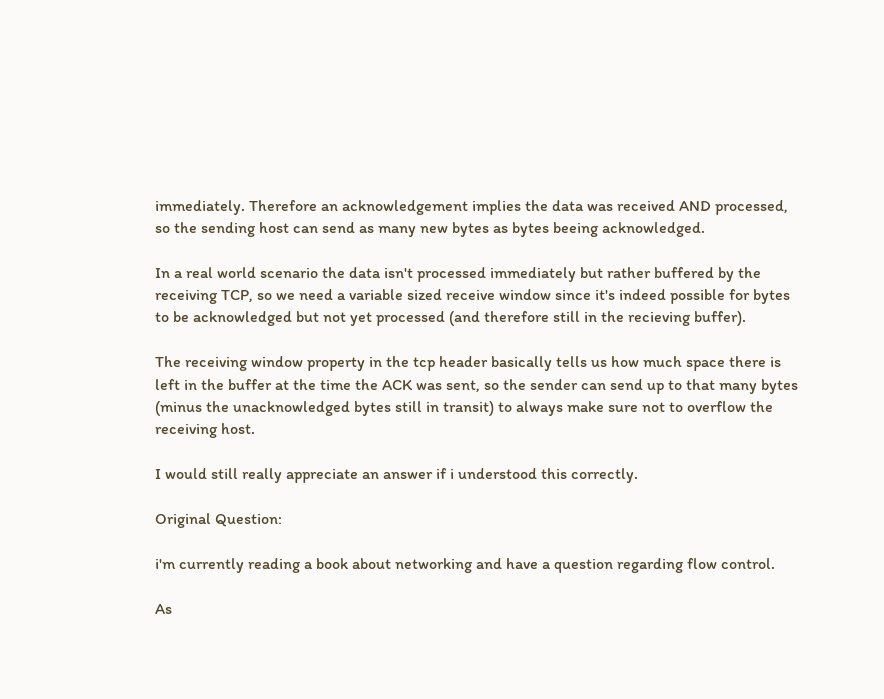immediately. Therefore an acknowledgement implies the data was received AND processed, so the sending host can send as many new bytes as bytes beeing acknowledged.

In a real world scenario the data isn't processed immediately but rather buffered by the receiving TCP, so we need a variable sized receive window since it's indeed possible for bytes to be acknowledged but not yet processed (and therefore still in the recieving buffer).

The receiving window property in the tcp header basically tells us how much space there is left in the buffer at the time the ACK was sent, so the sender can send up to that many bytes (minus the unacknowledged bytes still in transit) to always make sure not to overflow the receiving host.

I would still really appreciate an answer if i understood this correctly.

Original Question:

i'm currently reading a book about networking and have a question regarding flow control.

As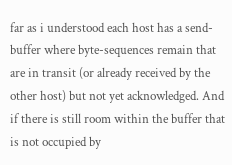far as i understood each host has a send-buffer where byte-sequences remain that are in transit (or already received by the other host) but not yet acknowledged. And if there is still room within the buffer that is not occupied by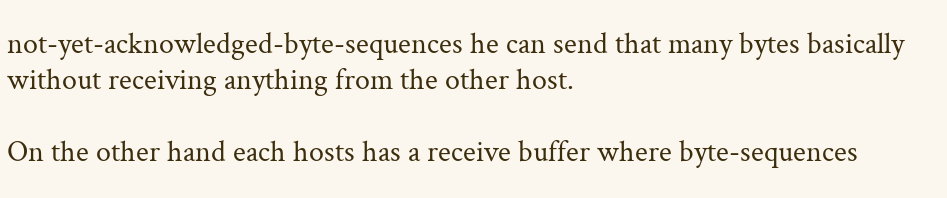not-yet-acknowledged-byte-sequences he can send that many bytes basically without receiving anything from the other host.

On the other hand each hosts has a receive buffer where byte-sequences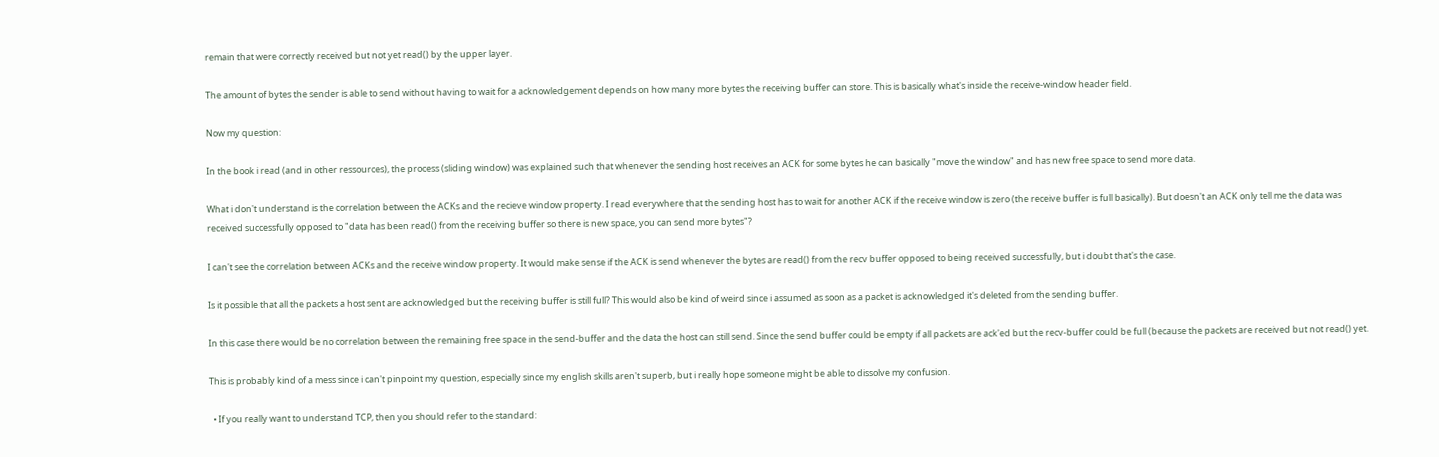remain that were correctly received but not yet read() by the upper layer.

The amount of bytes the sender is able to send without having to wait for a acknowledgement depends on how many more bytes the receiving buffer can store. This is basically what's inside the receive-window header field.

Now my question:

In the book i read (and in other ressources), the process (sliding window) was explained such that whenever the sending host receives an ACK for some bytes he can basically "move the window" and has new free space to send more data.

What i don't understand is the correlation between the ACKs and the recieve window property. I read everywhere that the sending host has to wait for another ACK if the receive window is zero (the receive buffer is full basically). But doesn't an ACK only tell me the data was received successfully opposed to "data has been read() from the receiving buffer so there is new space, you can send more bytes"?

I can't see the correlation between ACKs and the receive window property. It would make sense if the ACK is send whenever the bytes are read() from the recv buffer opposed to being received successfully, but i doubt that's the case.

Is it possible that all the packets a host sent are acknowledged but the receiving buffer is still full? This would also be kind of weird since i assumed as soon as a packet is acknowledged it's deleted from the sending buffer.

In this case there would be no correlation between the remaining free space in the send-buffer and the data the host can still send. Since the send buffer could be empty if all packets are ack'ed but the recv-buffer could be full (because the packets are received but not read() yet.

This is probably kind of a mess since i can't pinpoint my question, especially since my english skills aren't superb, but i really hope someone might be able to dissolve my confusion.

  • If you really want to understand TCP, then you should refer to the standard: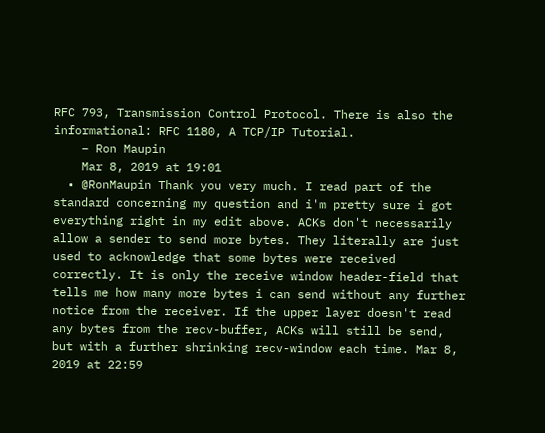RFC 793, Transmission Control Protocol. There is also the informational: RFC 1180, A TCP/IP Tutorial.
    – Ron Maupin
    Mar 8, 2019 at 19:01
  • @RonMaupin Thank you very much. I read part of the standard concerning my question and i'm pretty sure i got everything right in my edit above. ACKs don't necessarily allow a sender to send more bytes. They literally are just used to acknowledge that some bytes were received correctly. It is only the receive window header-field that tells me how many more bytes i can send without any further notice from the receiver. If the upper layer doesn't read any bytes from the recv-buffer, ACKs will still be send, but with a further shrinking recv-window each time. Mar 8, 2019 at 22:59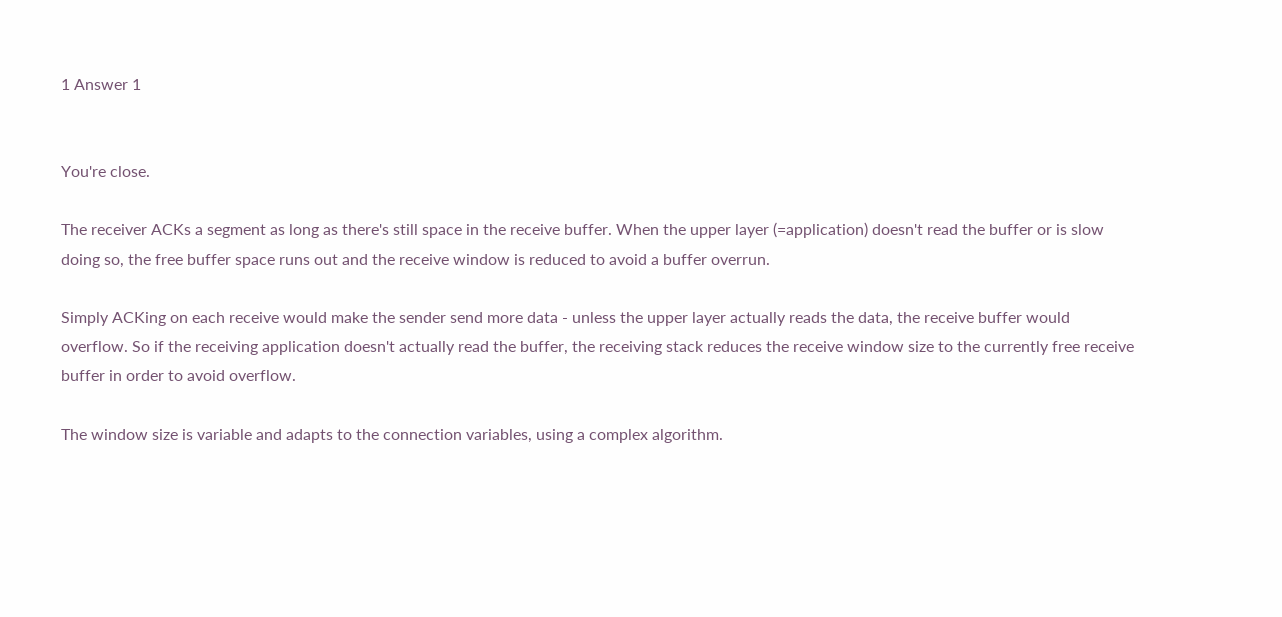1 Answer 1


You're close.

The receiver ACKs a segment as long as there's still space in the receive buffer. When the upper layer (=application) doesn't read the buffer or is slow doing so, the free buffer space runs out and the receive window is reduced to avoid a buffer overrun.

Simply ACKing on each receive would make the sender send more data - unless the upper layer actually reads the data, the receive buffer would overflow. So if the receiving application doesn't actually read the buffer, the receiving stack reduces the receive window size to the currently free receive buffer in order to avoid overflow.

The window size is variable and adapts to the connection variables, using a complex algorithm.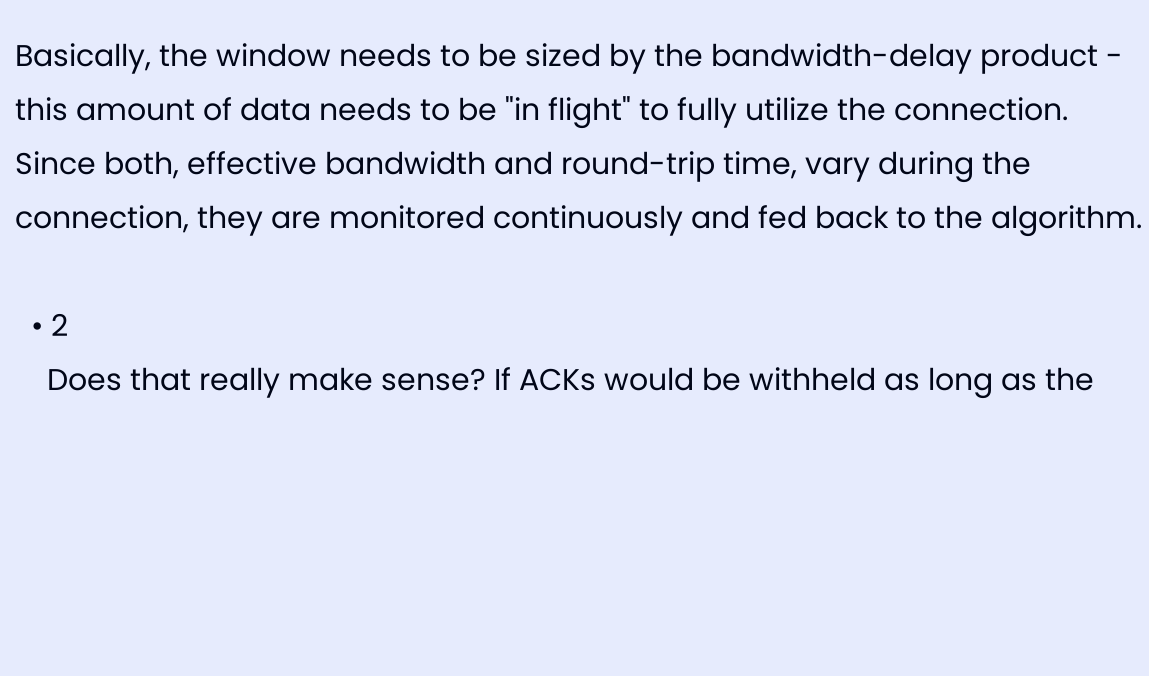Basically, the window needs to be sized by the bandwidth-delay product - this amount of data needs to be "in flight" to fully utilize the connection. Since both, effective bandwidth and round-trip time, vary during the connection, they are monitored continuously and fed back to the algorithm.

  • 2
    Does that really make sense? If ACKs would be withheld as long as the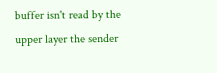buffer isn't read by the upper layer the sender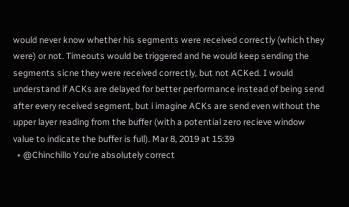would never know whether his segments were received correctly (which they were) or not. Timeouts would be triggered and he would keep sending the segments sicne they were received correctly, but not ACKed. I would understand if ACKs are delayed for better performance instead of being send after every received segment, but i imagine ACKs are send even without the upper layer reading from the buffer (with a potential zero recieve window value to indicate the buffer is full). Mar 8, 2019 at 15:39
  • @Chinchillo You're absolutely correct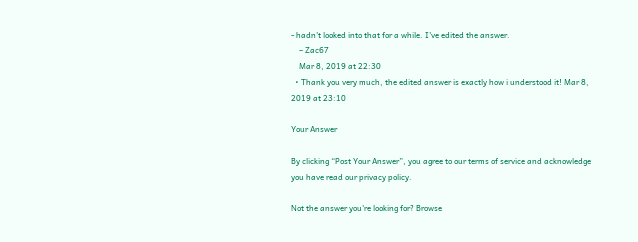- hadn't looked into that for a while. I've edited the answer.
    – Zac67
    Mar 8, 2019 at 22:30
  • Thank you very much, the edited answer is exactly how i understood it! Mar 8, 2019 at 23:10

Your Answer

By clicking “Post Your Answer”, you agree to our terms of service and acknowledge you have read our privacy policy.

Not the answer you're looking for? Browse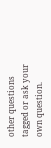other questions tagged or ask your own question.